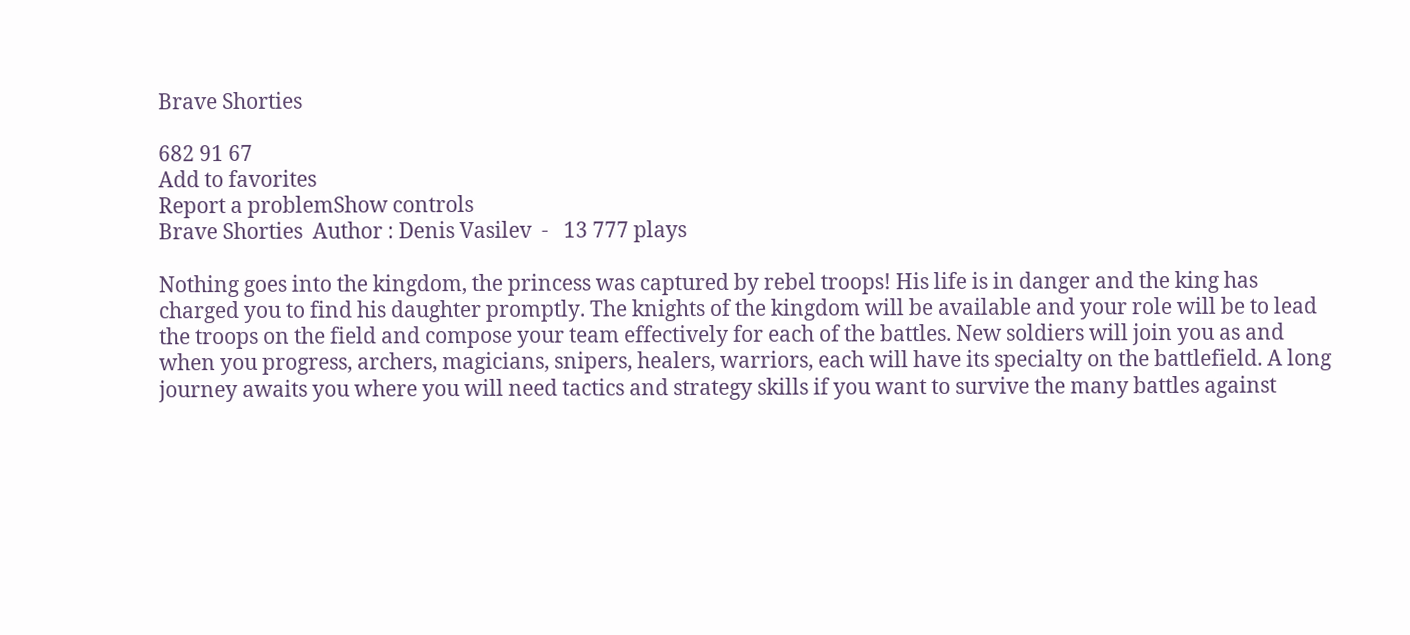Brave Shorties

682 91 67
Add to favorites
Report a problemShow controls
Brave Shorties  Author : Denis Vasilev  -   13 777 plays

Nothing goes into the kingdom, the princess was captured by rebel troops! His life is in danger and the king has charged you to find his daughter promptly. The knights of the kingdom will be available and your role will be to lead the troops on the field and compose your team effectively for each of the battles. New soldiers will join you as and when you progress, archers, magicians, snipers, healers, warriors, each will have its specialty on the battlefield. A long journey awaits you where you will need tactics and strategy skills if you want to survive the many battles against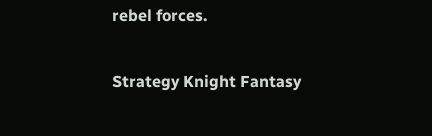rebel forces.

Strategy Knight Fantasy